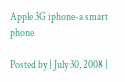Apple 3G iphone-a smart phone

Posted by | July 30, 2008 |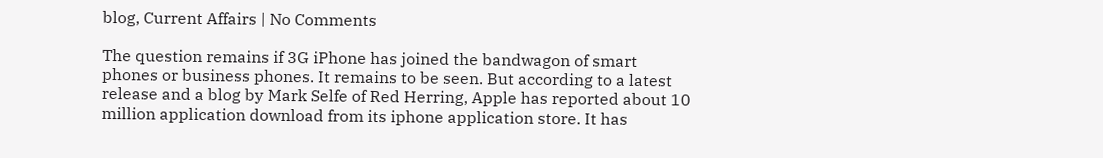blog, Current Affairs | No Comments

The question remains if 3G iPhone has joined the bandwagon of smart phones or business phones. It remains to be seen. But according to a latest release and a blog by Mark Selfe of Red Herring, Apple has reported about 10 million application download from its iphone application store. It has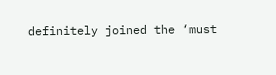definitely joined the ‘must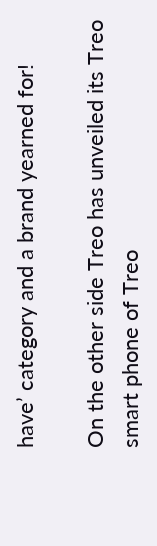have’ category and a brand yearned for!

On the other side Treo has unveiled its Treo smart phone of Treo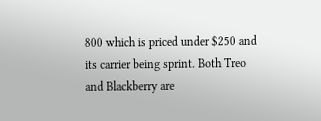800 which is priced under $250 and its carrier being sprint. Both Treo and Blackberry are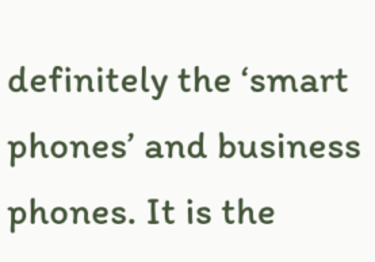definitely the ‘smart phones’ and business phones. It is the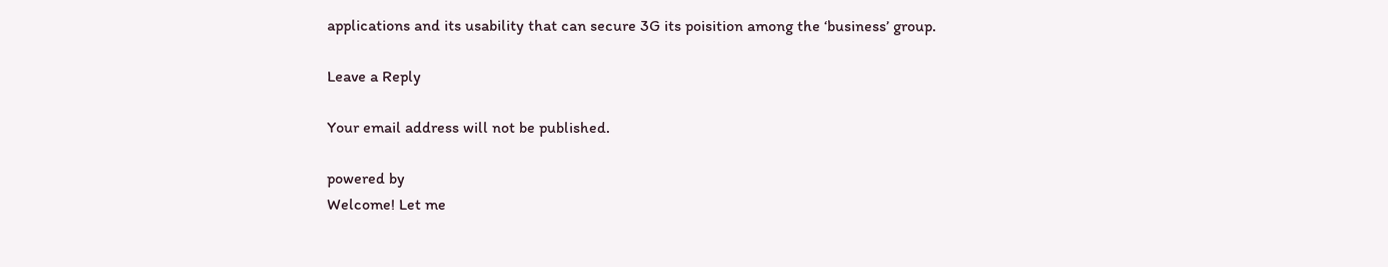applications and its usability that can secure 3G its poisition among the ‘business’ group.

Leave a Reply

Your email address will not be published.

powered by
Welcome! Let me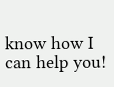know how I can help you!